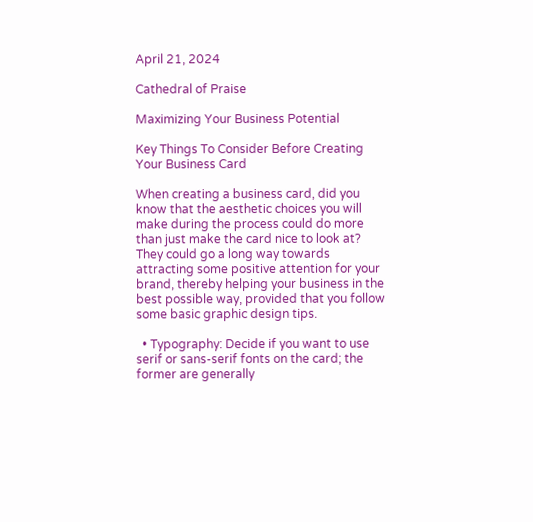April 21, 2024

Cathedral of Praise

Maximizing Your Business Potential

Key Things To Consider Before Creating Your Business Card

When creating a business card, did you know that the aesthetic choices you will make during the process could do more than just make the card nice to look at? They could go a long way towards attracting some positive attention for your brand, thereby helping your business in the best possible way, provided that you follow some basic graphic design tips.

  • Typography: Decide if you want to use serif or sans-serif fonts on the card; the former are generally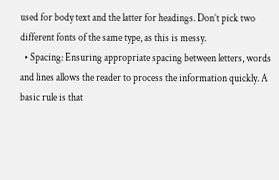used for body text and the latter for headings. Don’t pick two different fonts of the same type, as this is messy.
  • Spacing: Ensuring appropriate spacing between letters, words and lines allows the reader to process the information quickly. A basic rule is that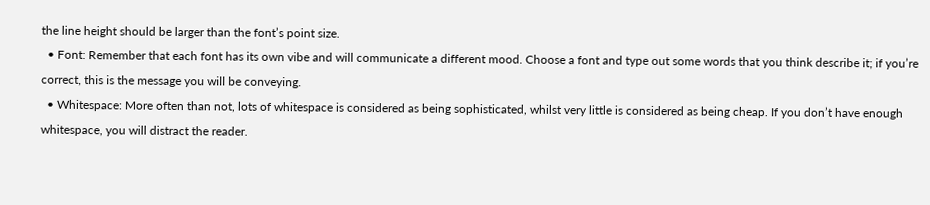the line height should be larger than the font’s point size.
  • Font: Remember that each font has its own vibe and will communicate a different mood. Choose a font and type out some words that you think describe it; if you’re correct, this is the message you will be conveying.
  • Whitespace: More often than not, lots of whitespace is considered as being sophisticated, whilst very little is considered as being cheap. If you don’t have enough whitespace, you will distract the reader.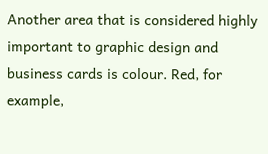Another area that is considered highly important to graphic design and business cards is colour. Red, for example,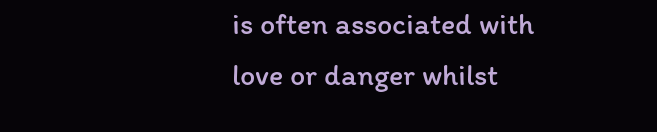is often associated with love or danger whilst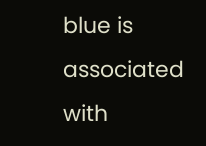blue is associated with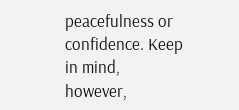peacefulness or confidence. Keep in mind, however,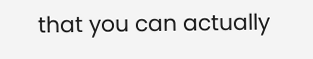that you can actually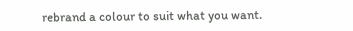rebrand a colour to suit what you want.